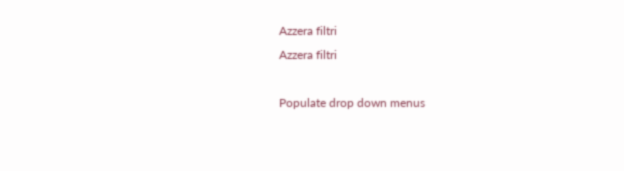Azzera filtri
Azzera filtri

Populate drop down menus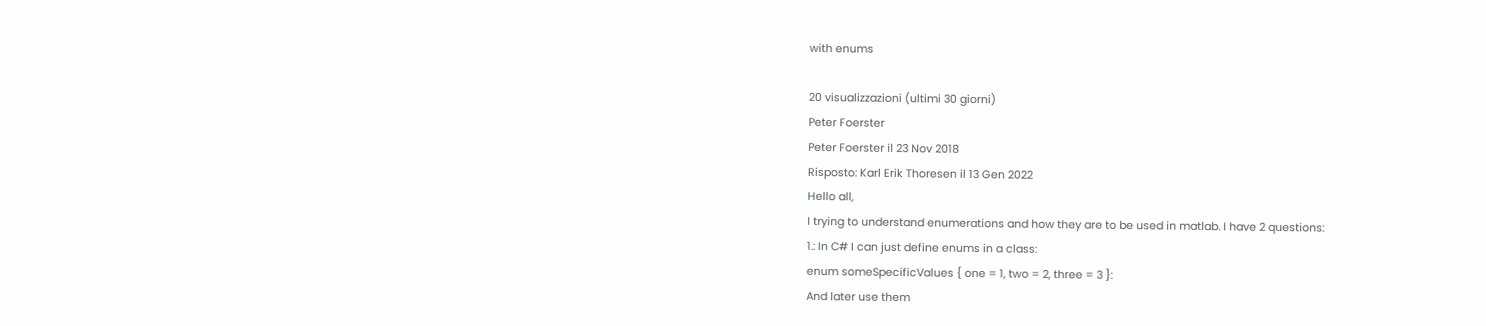with enums

20 visualizzazioni (ultimi 30 giorni)
Peter Foerster
Peter Foerster il 23 Nov 2018
Risposto: Karl Erik Thoresen il 13 Gen 2022
Hello all,
I trying to understand enumerations and how they are to be used in matlab. I have 2 questions:
1.: In C# I can just define enums in a class:
enum someSpecificValues { one = 1, two = 2, three = 3 }:
And later use them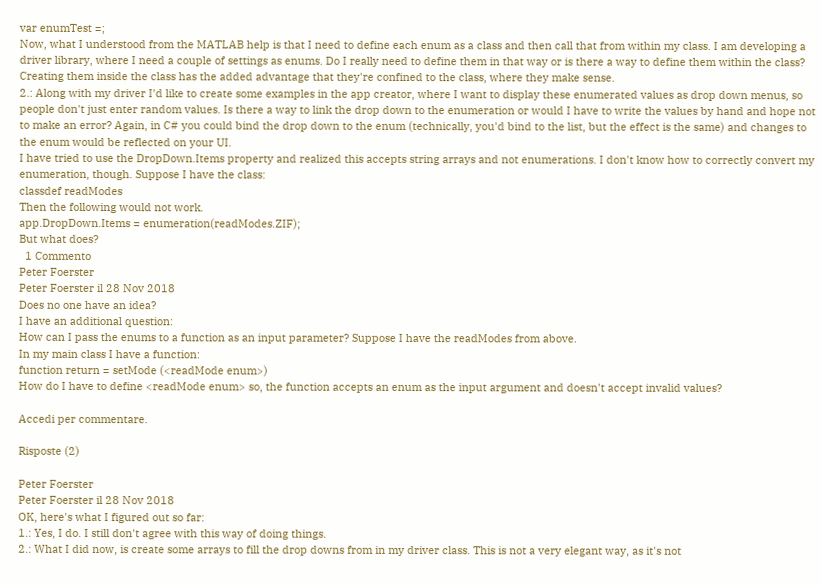var enumTest =;
Now, what I understood from the MATLAB help is that I need to define each enum as a class and then call that from within my class. I am developing a driver library, where I need a couple of settings as enums. Do I really need to define them in that way or is there a way to define them within the class? Creating them inside the class has the added advantage that they're confined to the class, where they make sense.
2.: Along with my driver I'd like to create some examples in the app creator, where I want to display these enumerated values as drop down menus, so people don't just enter random values. Is there a way to link the drop down to the enumeration or would I have to write the values by hand and hope not to make an error? Again, in C# you could bind the drop down to the enum (technically, you'd bind to the list, but the effect is the same) and changes to the enum would be reflected on your UI.
I have tried to use the DropDown.Items property and realized this accepts string arrays and not enumerations. I don't know how to correctly convert my enumeration, though. Suppose I have the class:
classdef readModes
Then the following would not work.
app.DropDown.Items = enumeration(readModes.ZIF);
But what does?
  1 Commento
Peter Foerster
Peter Foerster il 28 Nov 2018
Does no one have an idea?
I have an additional question:
How can I pass the enums to a function as an input parameter? Suppose I have the readModes from above.
In my main class I have a function:
function return = setMode (<readMode enum>)
How do I have to define <readMode enum> so, the function accepts an enum as the input argument and doesn't accept invalid values?

Accedi per commentare.

Risposte (2)

Peter Foerster
Peter Foerster il 28 Nov 2018
OK, here's what I figured out so far:
1.: Yes, I do. I still don't agree with this way of doing things.
2.: What I did now, is create some arrays to fill the drop downs from in my driver class. This is not a very elegant way, as it's not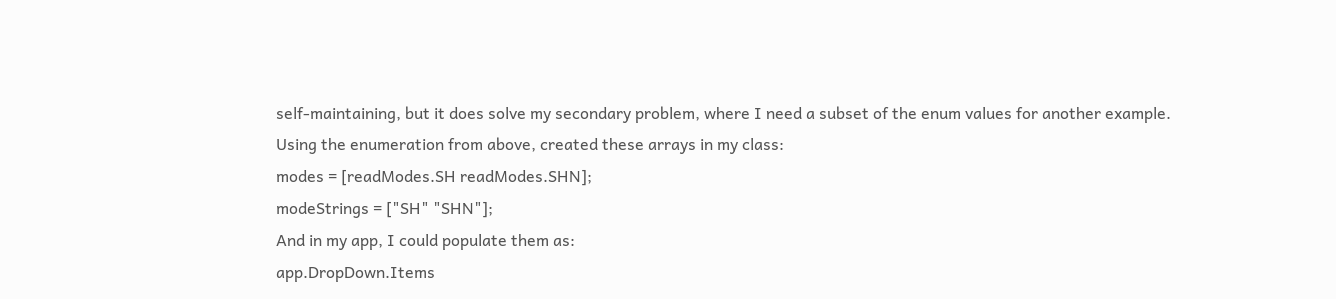self-maintaining, but it does solve my secondary problem, where I need a subset of the enum values for another example.
Using the enumeration from above, created these arrays in my class:
modes = [readModes.SH readModes.SHN];
modeStrings = ["SH" "SHN"];
And in my app, I could populate them as:
app.DropDown.Items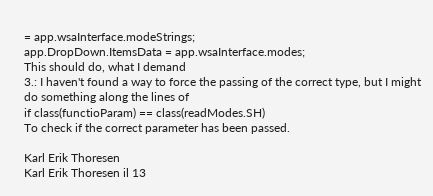= app.wsaInterface.modeStrings;
app.DropDown.ItemsData = app.wsaInterface.modes;
This should do, what I demand
3.: I haven't found a way to force the passing of the correct type, but I might do something along the lines of
if class(functioParam) == class(readModes.SH)
To check if the correct parameter has been passed.

Karl Erik Thoresen
Karl Erik Thoresen il 13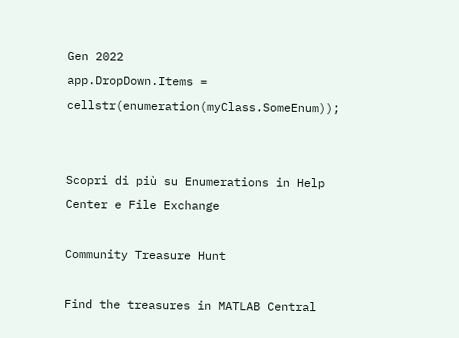Gen 2022
app.DropDown.Items = cellstr(enumeration(myClass.SomeEnum));


Scopri di più su Enumerations in Help Center e File Exchange

Community Treasure Hunt

Find the treasures in MATLAB Central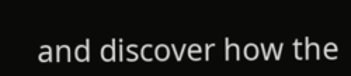and discover how the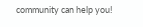community can help you!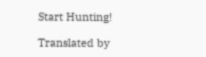Start Hunting!

Translated by